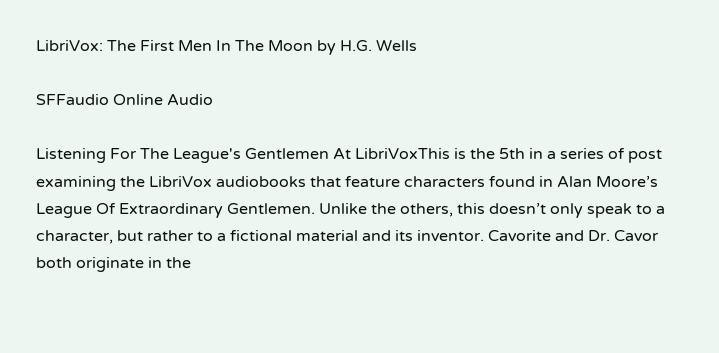LibriVox: The First Men In The Moon by H.G. Wells

SFFaudio Online Audio

Listening For The League's Gentlemen At LibriVoxThis is the 5th in a series of post examining the LibriVox audiobooks that feature characters found in Alan Moore’s League Of Extraordinary Gentlemen. Unlike the others, this doesn’t only speak to a character, but rather to a fictional material and its inventor. Cavorite and Dr. Cavor both originate in the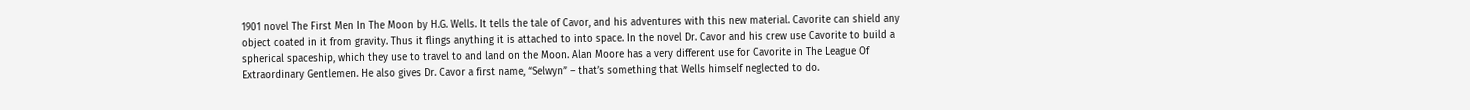1901 novel The First Men In The Moon by H.G. Wells. It tells the tale of Cavor, and his adventures with this new material. Cavorite can shield any object coated in it from gravity. Thus it flings anything it is attached to into space. In the novel Dr. Cavor and his crew use Cavorite to build a spherical spaceship, which they use to travel to and land on the Moon. Alan Moore has a very different use for Cavorite in The League Of Extraordinary Gentlemen. He also gives Dr. Cavor a first name, “Selwyn” – that’s something that Wells himself neglected to do.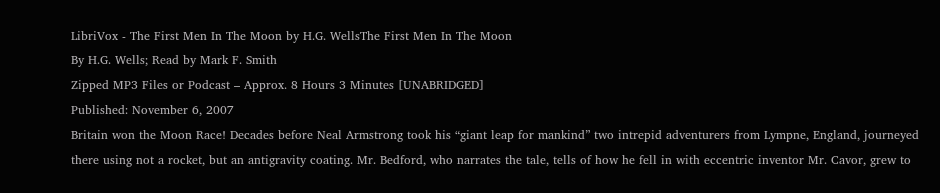LibriVox - The First Men In The Moon by H.G. WellsThe First Men In The Moon
By H.G. Wells; Read by Mark F. Smith
Zipped MP3 Files or Podcast – Approx. 8 Hours 3 Minutes [UNABRIDGED]
Published: November 6, 2007
Britain won the Moon Race! Decades before Neal Armstrong took his “giant leap for mankind” two intrepid adventurers from Lympne, England, journeyed there using not a rocket, but an antigravity coating. Mr. Bedford, who narrates the tale, tells of how he fell in with eccentric inventor Mr. Cavor, grew to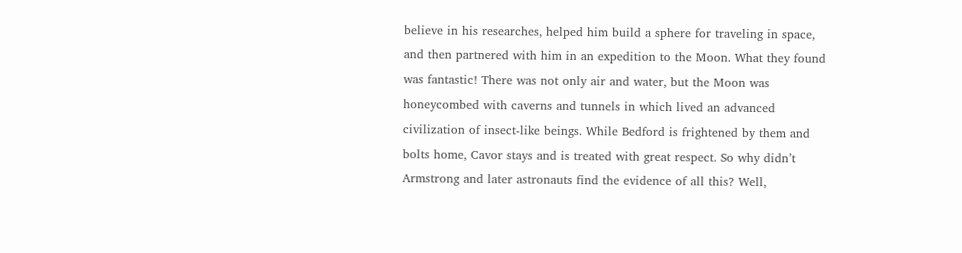believe in his researches, helped him build a sphere for traveling in space, and then partnered with him in an expedition to the Moon. What they found was fantastic! There was not only air and water, but the Moon was honeycombed with caverns and tunnels in which lived an advanced civilization of insect-like beings. While Bedford is frightened by them and bolts home, Cavor stays and is treated with great respect. So why didn’t Armstrong and later astronauts find the evidence of all this? Well,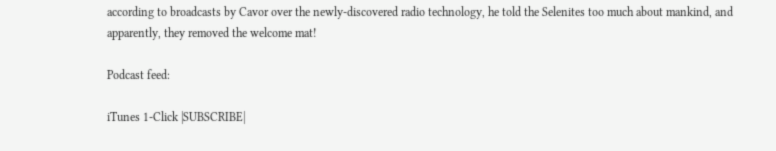according to broadcasts by Cavor over the newly-discovered radio technology, he told the Selenites too much about mankind, and apparently, they removed the welcome mat!

Podcast feed:

iTunes 1-Click |SUBSCRIBE|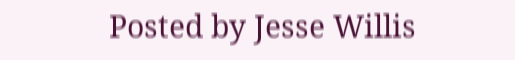Posted by Jesse Willis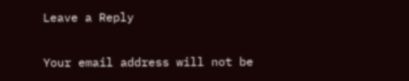Leave a Reply

Your email address will not be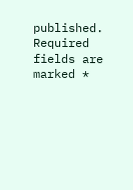published. Required fields are marked *